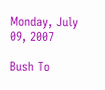Monday, July 09, 2007

Bush To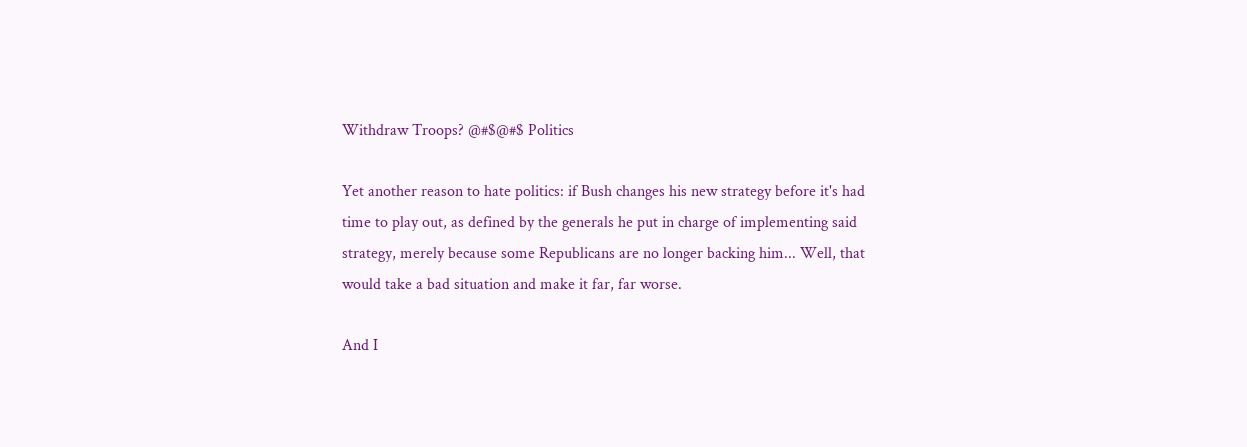Withdraw Troops? @#$@#$ Politics

Yet another reason to hate politics: if Bush changes his new strategy before it's had time to play out, as defined by the generals he put in charge of implementing said strategy, merely because some Republicans are no longer backing him... Well, that would take a bad situation and make it far, far worse.

And I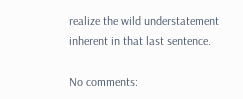realize the wild understatement inherent in that last sentence.

No comments: